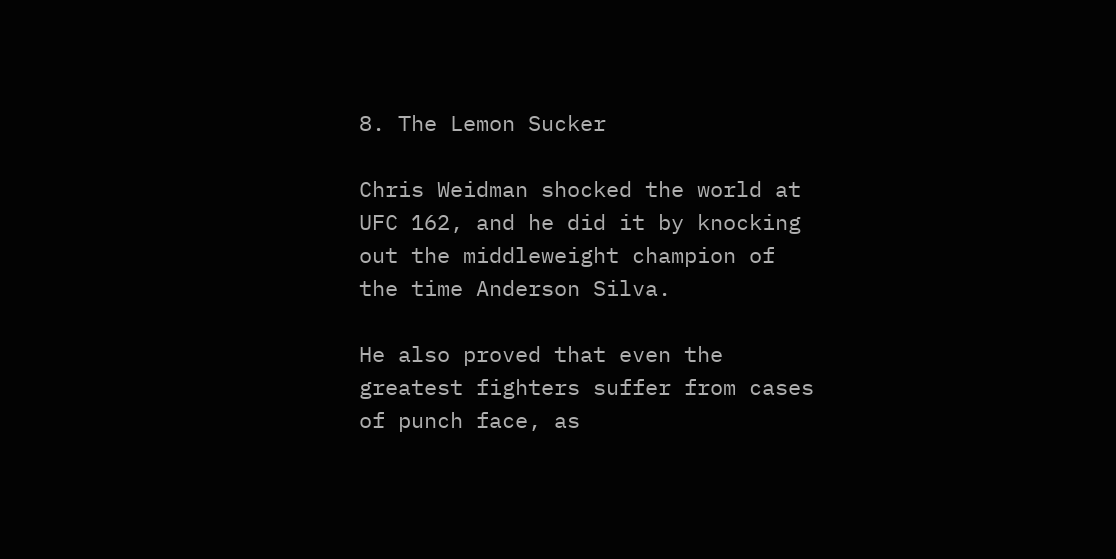8. The Lemon Sucker

Chris Weidman shocked the world at UFC 162, and he did it by knocking out the middleweight champion of the time Anderson Silva.

He also proved that even the greatest fighters suffer from cases of punch face, as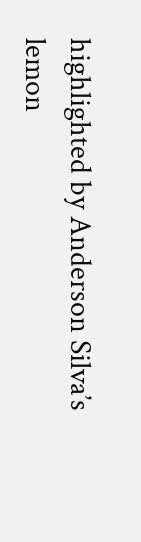highlighted by Anderson Silva’s lemon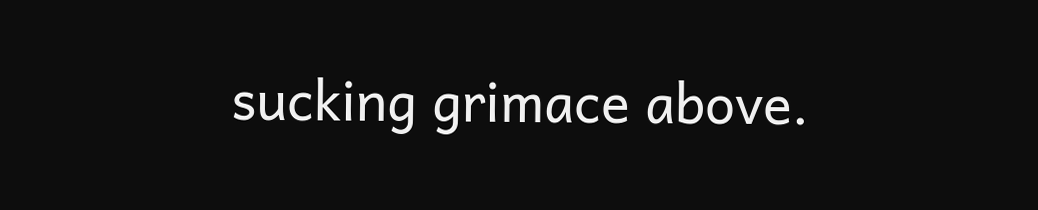sucking grimace above.